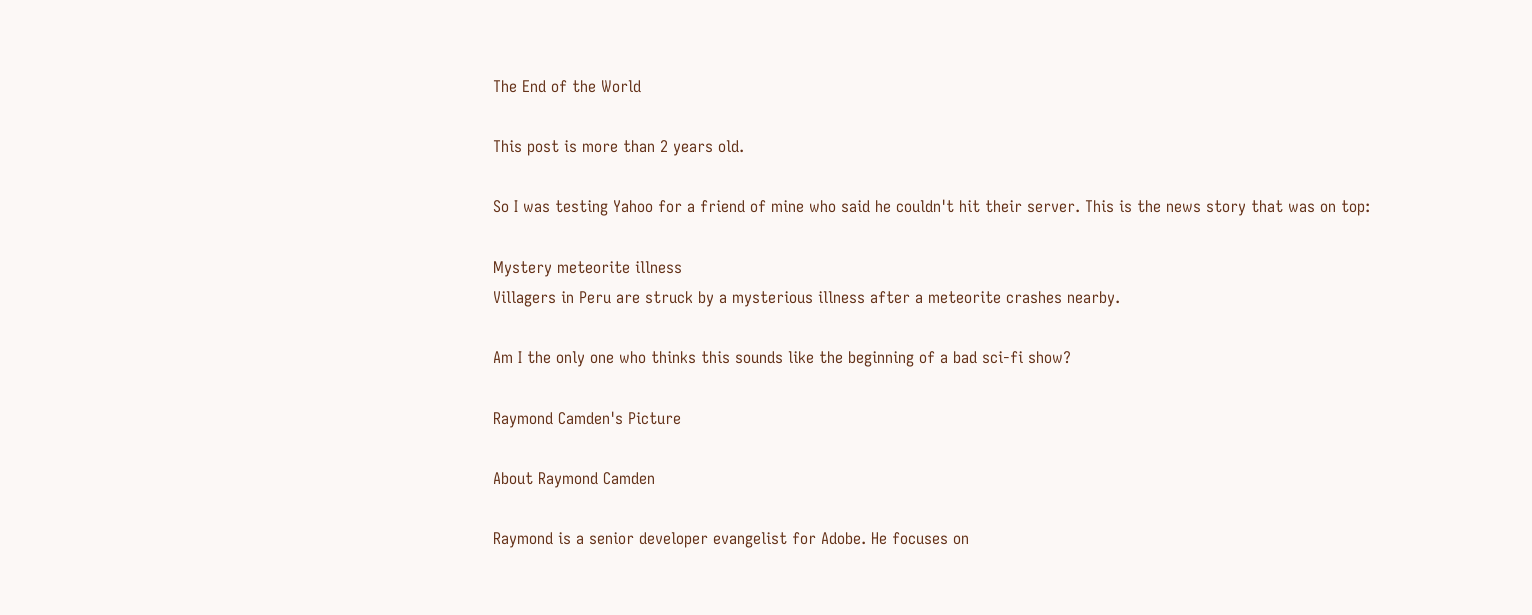The End of the World

This post is more than 2 years old.

So I was testing Yahoo for a friend of mine who said he couldn't hit their server. This is the news story that was on top:

Mystery meteorite illness
Villagers in Peru are struck by a mysterious illness after a meteorite crashes nearby.

Am I the only one who thinks this sounds like the beginning of a bad sci-fi show?

Raymond Camden's Picture

About Raymond Camden

Raymond is a senior developer evangelist for Adobe. He focuses on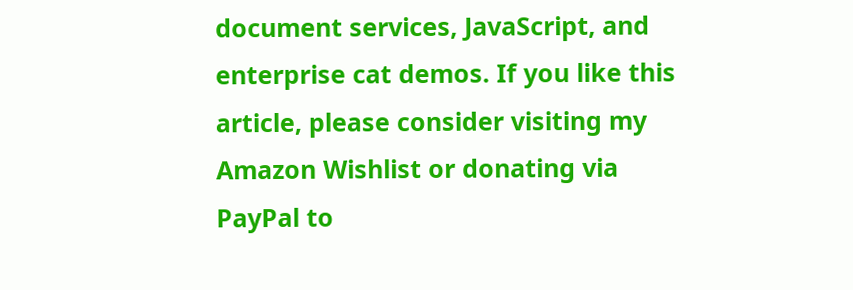document services, JavaScript, and enterprise cat demos. If you like this article, please consider visiting my Amazon Wishlist or donating via PayPal to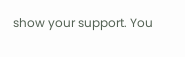show your support. You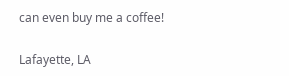can even buy me a coffee!

Lafayette, LA